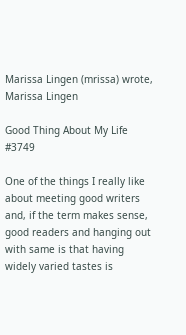Marissa Lingen (mrissa) wrote,
Marissa Lingen

Good Thing About My Life #3749

One of the things I really like about meeting good writers and, if the term makes sense, good readers and hanging out with same is that having widely varied tastes is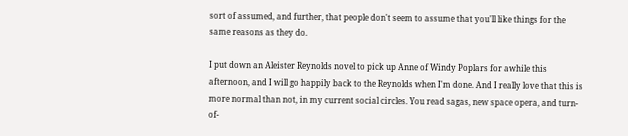sort of assumed, and further, that people don't seem to assume that you'll like things for the same reasons as they do.

I put down an Aleister Reynolds novel to pick up Anne of Windy Poplars for awhile this afternoon, and I will go happily back to the Reynolds when I'm done. And I really love that this is more normal than not, in my current social circles. You read sagas, new space opera, and turn-of-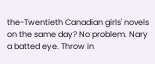the-Twentieth Canadian girls' novels on the same day? No problem. Nary a batted eye. Throw in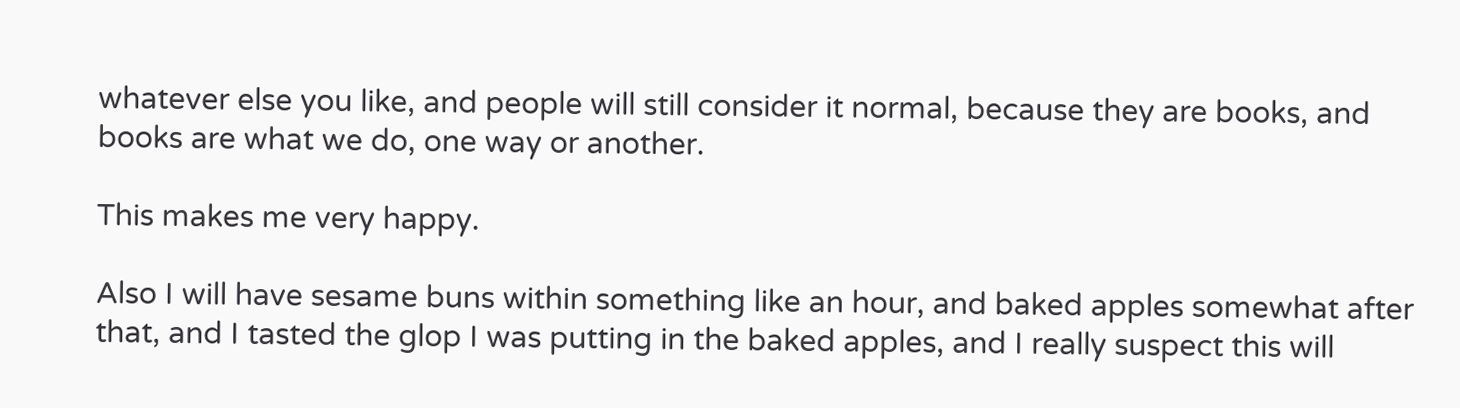whatever else you like, and people will still consider it normal, because they are books, and books are what we do, one way or another.

This makes me very happy.

Also I will have sesame buns within something like an hour, and baked apples somewhat after that, and I tasted the glop I was putting in the baked apples, and I really suspect this will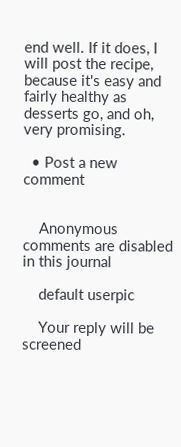end well. If it does, I will post the recipe, because it's easy and fairly healthy as desserts go, and oh, very promising.

  • Post a new comment


    Anonymous comments are disabled in this journal

    default userpic

    Your reply will be screened